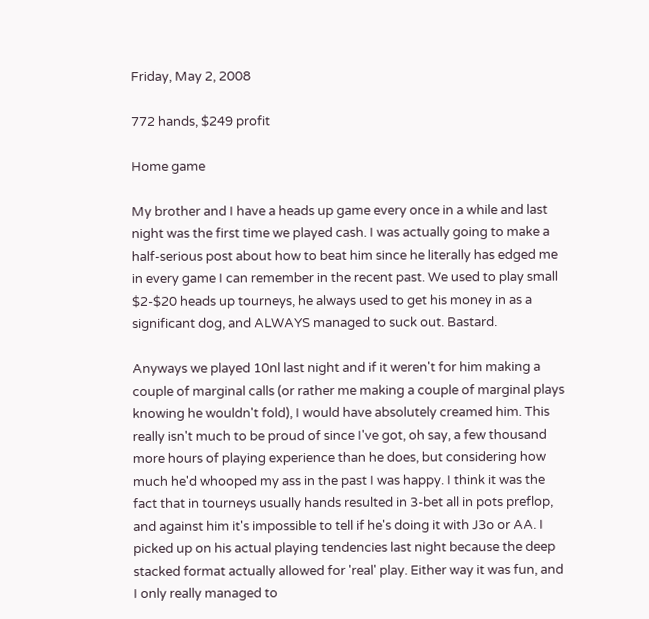Friday, May 2, 2008

772 hands, $249 profit

Home game

My brother and I have a heads up game every once in a while and last night was the first time we played cash. I was actually going to make a half-serious post about how to beat him since he literally has edged me in every game I can remember in the recent past. We used to play small $2-$20 heads up tourneys, he always used to get his money in as a significant dog, and ALWAYS managed to suck out. Bastard.

Anyways we played 10nl last night and if it weren't for him making a couple of marginal calls (or rather me making a couple of marginal plays knowing he wouldn't fold), I would have absolutely creamed him. This really isn't much to be proud of since I've got, oh say, a few thousand more hours of playing experience than he does, but considering how much he'd whooped my ass in the past I was happy. I think it was the fact that in tourneys usually hands resulted in 3-bet all in pots preflop, and against him it's impossible to tell if he's doing it with J3o or AA. I picked up on his actual playing tendencies last night because the deep stacked format actually allowed for 'real' play. Either way it was fun, and I only really managed to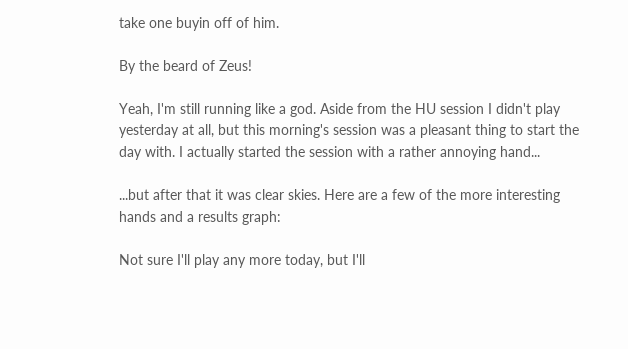take one buyin off of him.

By the beard of Zeus!

Yeah, I'm still running like a god. Aside from the HU session I didn't play yesterday at all, but this morning's session was a pleasant thing to start the day with. I actually started the session with a rather annoying hand...

...but after that it was clear skies. Here are a few of the more interesting hands and a results graph:

Not sure I'll play any more today, but I'll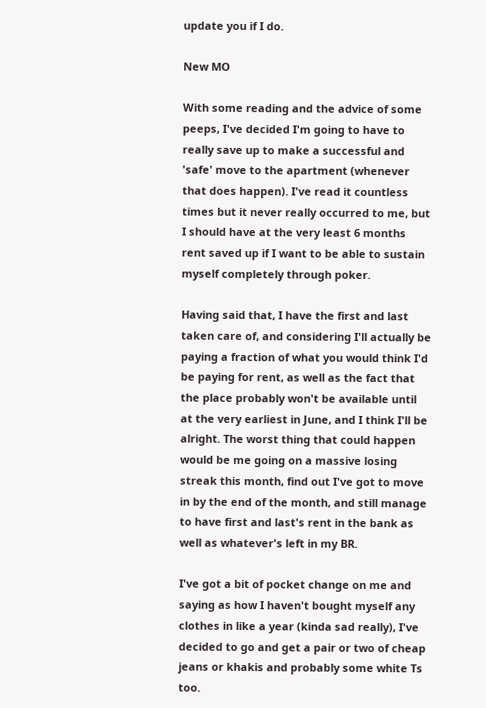update you if I do.

New MO

With some reading and the advice of some peeps, I've decided I'm going to have to really save up to make a successful and 'safe' move to the apartment (whenever that does happen). I've read it countless times but it never really occurred to me, but I should have at the very least 6 months rent saved up if I want to be able to sustain myself completely through poker.

Having said that, I have the first and last taken care of, and considering I'll actually be paying a fraction of what you would think I'd be paying for rent, as well as the fact that the place probably won't be available until at the very earliest in June, and I think I'll be alright. The worst thing that could happen would be me going on a massive losing streak this month, find out I've got to move in by the end of the month, and still manage to have first and last's rent in the bank as well as whatever's left in my BR.

I've got a bit of pocket change on me and saying as how I haven't bought myself any clothes in like a year (kinda sad really), I've decided to go and get a pair or two of cheap jeans or khakis and probably some white Ts too.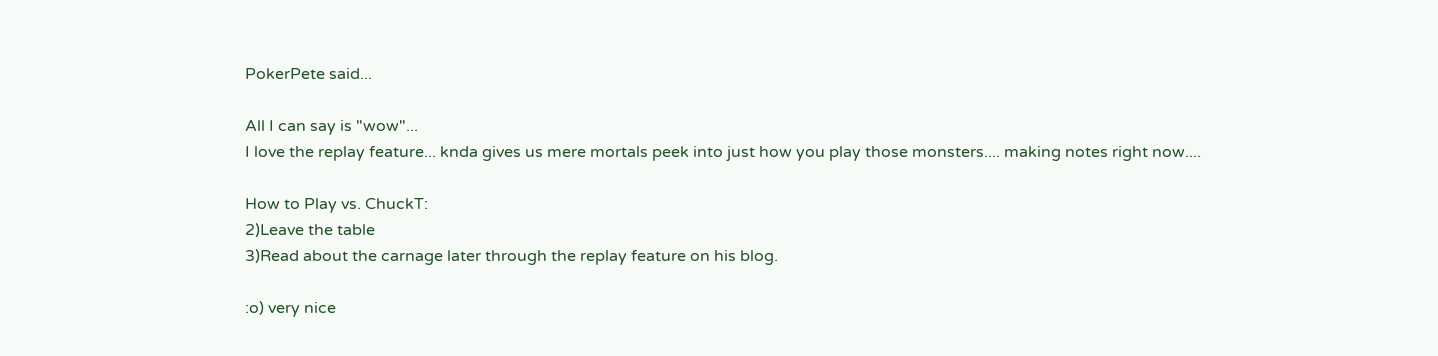PokerPete said...

All I can say is "wow"...
I love the replay feature... knda gives us mere mortals peek into just how you play those monsters.... making notes right now....

How to Play vs. ChuckT:
2)Leave the table
3)Read about the carnage later through the replay feature on his blog.

:o) very nice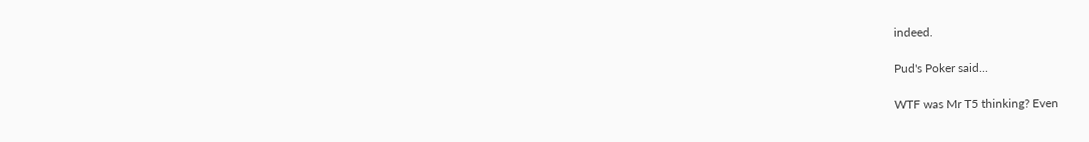indeed.

Pud's Poker said...

WTF was Mr T5 thinking? Even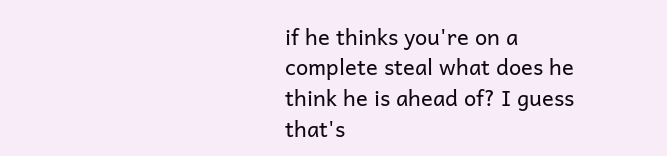if he thinks you're on a complete steal what does he think he is ahead of? I guess that's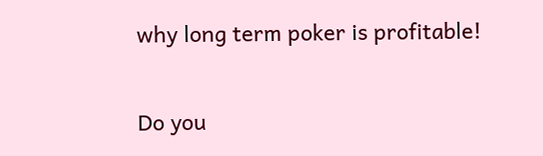why long term poker is profitable!

Do you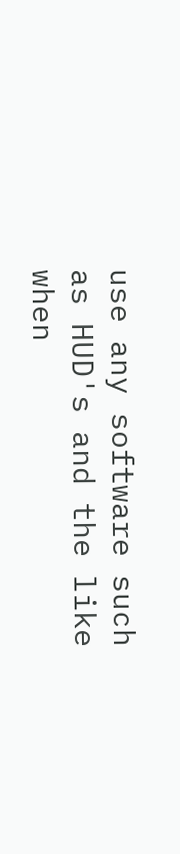use any software such as HUD's and the like when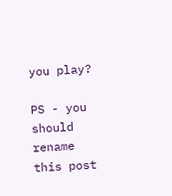you play?

PS - you should rename this post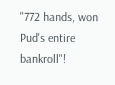"772 hands, won Pud's entire bankroll"!